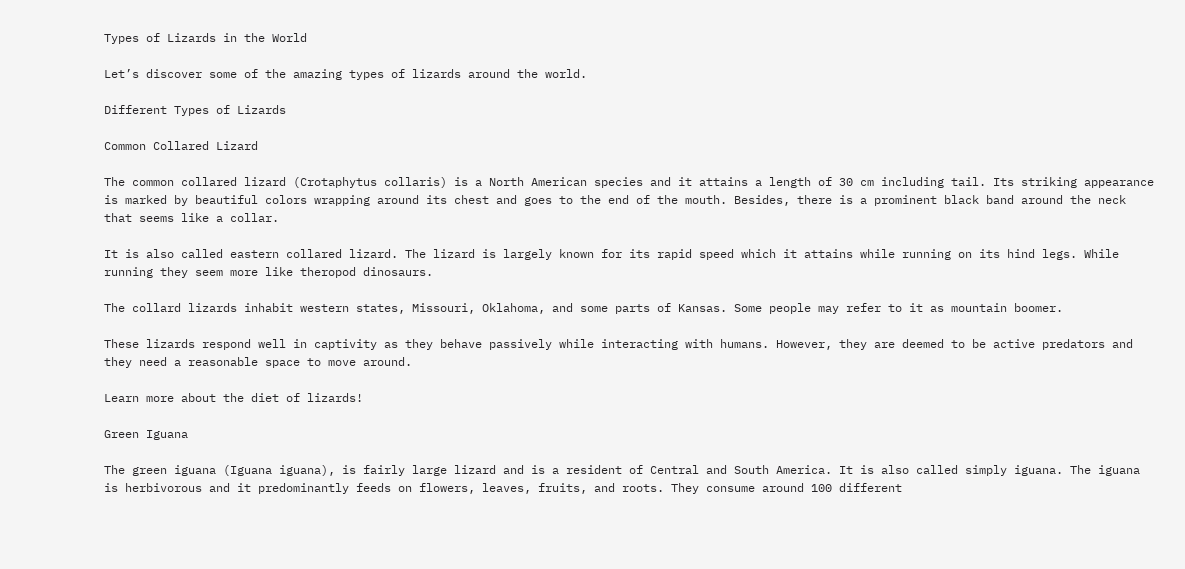Types of Lizards in the World

Let’s discover some of the amazing types of lizards around the world.

Different Types of Lizards

Common Collared Lizard

The common collared lizard (Crotaphytus collaris) is a North American species and it attains a length of 30 cm including tail. Its striking appearance is marked by beautiful colors wrapping around its chest and goes to the end of the mouth. Besides, there is a prominent black band around the neck that seems like a collar.

It is also called eastern collared lizard. The lizard is largely known for its rapid speed which it attains while running on its hind legs. While running they seem more like theropod dinosaurs.

The collard lizards inhabit western states, Missouri, Oklahoma, and some parts of Kansas. Some people may refer to it as mountain boomer.

These lizards respond well in captivity as they behave passively while interacting with humans. However, they are deemed to be active predators and they need a reasonable space to move around.

Learn more about the diet of lizards!

Green Iguana

The green iguana (Iguana iguana), is fairly large lizard and is a resident of Central and South America. It is also called simply iguana. The iguana is herbivorous and it predominantly feeds on flowers, leaves, fruits, and roots. They consume around 100 different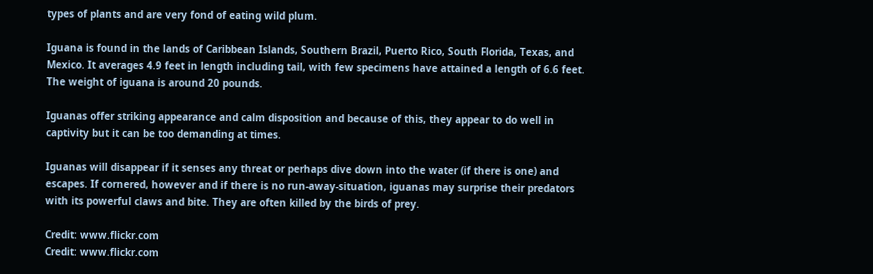types of plants and are very fond of eating wild plum.

Iguana is found in the lands of Caribbean Islands, Southern Brazil, Puerto Rico, South Florida, Texas, and Mexico. It averages 4.9 feet in length including tail, with few specimens have attained a length of 6.6 feet. The weight of iguana is around 20 pounds.

Iguanas offer striking appearance and calm disposition and because of this, they appear to do well in captivity but it can be too demanding at times.

Iguanas will disappear if it senses any threat or perhaps dive down into the water (if there is one) and escapes. If cornered, however and if there is no run-away-situation, iguanas may surprise their predators with its powerful claws and bite. They are often killed by the birds of prey.

Credit: www.flickr.com
Credit: www.flickr.com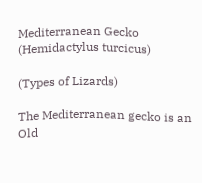Mediterranean Gecko (Hemidactylus turcicus)

(Types of Lizards)

The Mediterranean gecko is an Old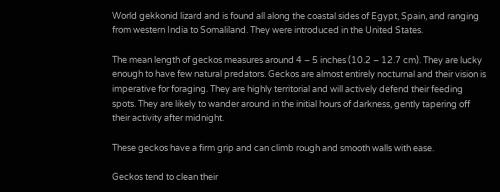World gekkonid lizard and is found all along the coastal sides of Egypt, Spain, and ranging from western India to Somaliland. They were introduced in the United States.

The mean length of geckos measures around 4 – 5 inches (10.2 – 12.7 cm). They are lucky enough to have few natural predators. Geckos are almost entirely nocturnal and their vision is imperative for foraging. They are highly territorial and will actively defend their feeding spots. They are likely to wander around in the initial hours of darkness, gently tapering off their activity after midnight.

These geckos have a firm grip and can climb rough and smooth walls with ease.

Geckos tend to clean their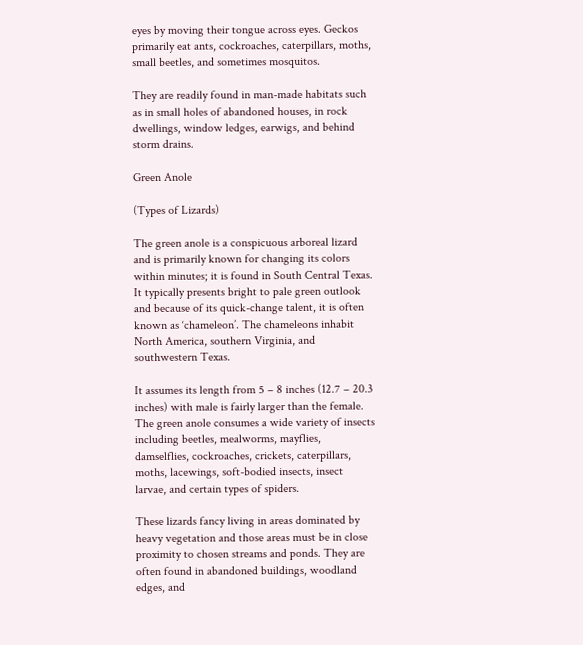eyes by moving their tongue across eyes. Geckos primarily eat ants, cockroaches, caterpillars, moths, small beetles, and sometimes mosquitos.

They are readily found in man-made habitats such as in small holes of abandoned houses, in rock dwellings, window ledges, earwigs, and behind storm drains.

Green Anole

(Types of Lizards)

The green anole is a conspicuous arboreal lizard and is primarily known for changing its colors within minutes; it is found in South Central Texas. It typically presents bright to pale green outlook and because of its quick-change talent, it is often known as ‘chameleon’. The chameleons inhabit North America, southern Virginia, and southwestern Texas.

It assumes its length from 5 – 8 inches (12.7 – 20.3 inches) with male is fairly larger than the female. The green anole consumes a wide variety of insects including beetles, mealworms, mayflies, damselflies, cockroaches, crickets, caterpillars, moths, lacewings, soft-bodied insects, insect larvae, and certain types of spiders.

These lizards fancy living in areas dominated by heavy vegetation and those areas must be in close proximity to chosen streams and ponds. They are often found in abandoned buildings, woodland edges, and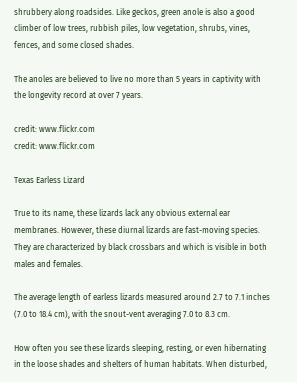shrubbery along roadsides. Like geckos, green anole is also a good climber of low trees, rubbish piles, low vegetation, shrubs, vines, fences, and some closed shades.

The anoles are believed to live no more than 5 years in captivity with the longevity record at over 7 years.

credit: www.flickr.com
credit: www.flickr.com

Texas Earless Lizard

True to its name, these lizards lack any obvious external ear membranes. However, these diurnal lizards are fast-moving species. They are characterized by black crossbars and which is visible in both males and females.

The average length of earless lizards measured around 2.7 to 7.1 inches (7.0 to 18.4 cm), with the snout-vent averaging 7.0 to 8.3 cm.

How often you see these lizards sleeping, resting, or even hibernating in the loose shades and shelters of human habitats. When disturbed,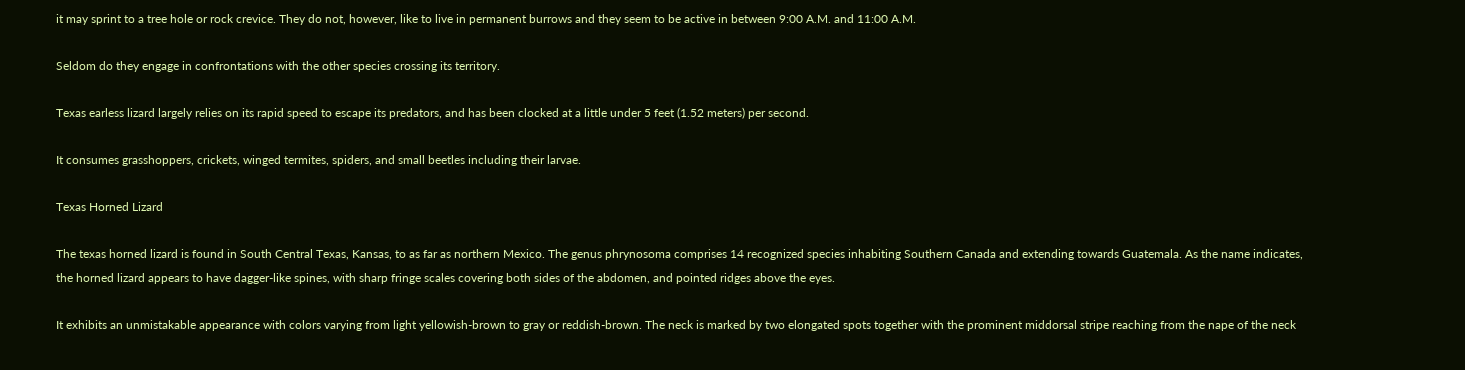it may sprint to a tree hole or rock crevice. They do not, however, like to live in permanent burrows and they seem to be active in between 9:00 A.M. and 11:00 A.M.

Seldom do they engage in confrontations with the other species crossing its territory.

Texas earless lizard largely relies on its rapid speed to escape its predators, and has been clocked at a little under 5 feet (1.52 meters) per second.

It consumes grasshoppers, crickets, winged termites, spiders, and small beetles including their larvae.

Texas Horned Lizard

The texas horned lizard is found in South Central Texas, Kansas, to as far as northern Mexico. The genus phrynosoma comprises 14 recognized species inhabiting Southern Canada and extending towards Guatemala. As the name indicates, the horned lizard appears to have dagger-like spines, with sharp fringe scales covering both sides of the abdomen, and pointed ridges above the eyes.

It exhibits an unmistakable appearance with colors varying from light yellowish-brown to gray or reddish-brown. The neck is marked by two elongated spots together with the prominent middorsal stripe reaching from the nape of the neck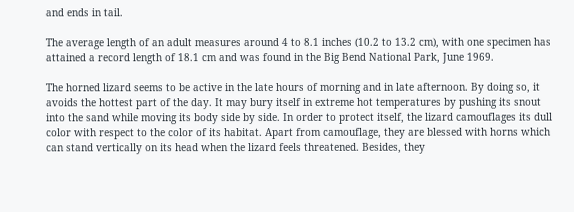and ends in tail.

The average length of an adult measures around 4 to 8.1 inches (10.2 to 13.2 cm), with one specimen has attained a record length of 18.1 cm and was found in the Big Bend National Park, June 1969.

The horned lizard seems to be active in the late hours of morning and in late afternoon. By doing so, it avoids the hottest part of the day. It may bury itself in extreme hot temperatures by pushing its snout into the sand while moving its body side by side. In order to protect itself, the lizard camouflages its dull color with respect to the color of its habitat. Apart from camouflage, they are blessed with horns which can stand vertically on its head when the lizard feels threatened. Besides, they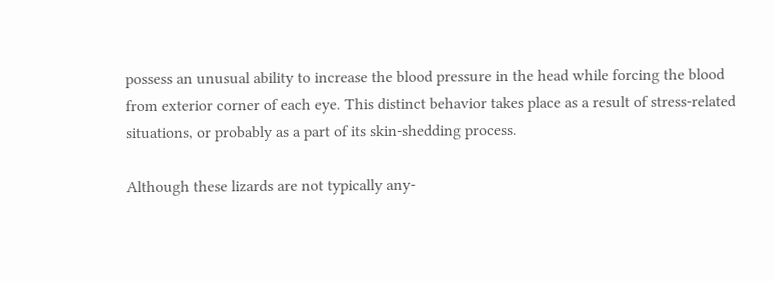possess an unusual ability to increase the blood pressure in the head while forcing the blood from exterior corner of each eye. This distinct behavior takes place as a result of stress-related situations, or probably as a part of its skin-shedding process.

Although these lizards are not typically any-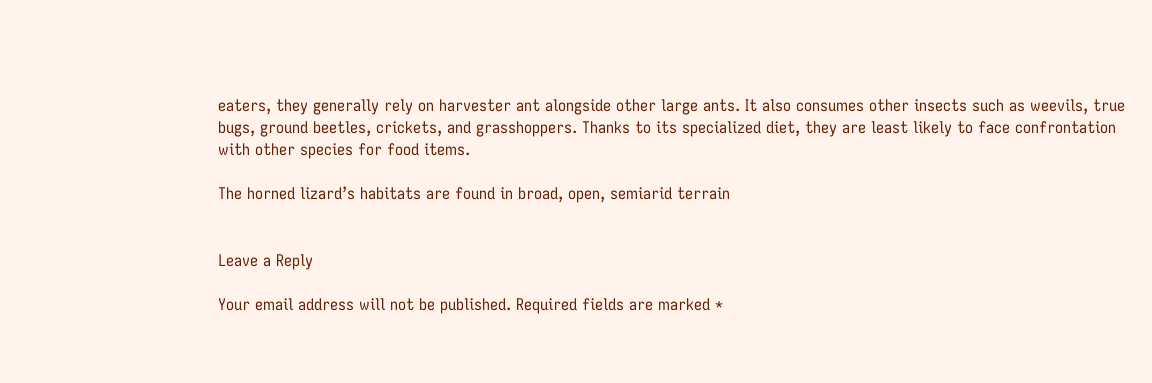eaters, they generally rely on harvester ant alongside other large ants. It also consumes other insects such as weevils, true bugs, ground beetles, crickets, and grasshoppers. Thanks to its specialized diet, they are least likely to face confrontation with other species for food items.

The horned lizard’s habitats are found in broad, open, semiarid terrain


Leave a Reply

Your email address will not be published. Required fields are marked *